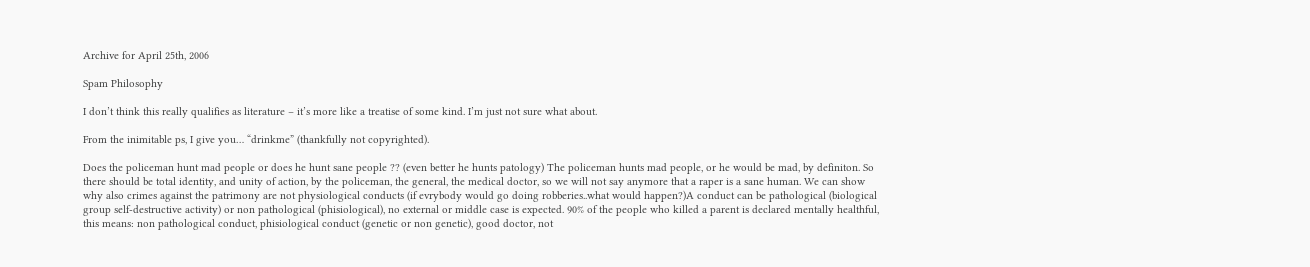Archive for April 25th, 2006

Spam Philosophy

I don’t think this really qualifies as literature – it’s more like a treatise of some kind. I’m just not sure what about.

From the inimitable ps, I give you… “drinkme” (thankfully not copyrighted).

Does the policeman hunt mad people or does he hunt sane people ?? (even better he hunts patology) The policeman hunts mad people, or he would be mad, by definiton. So there should be total identity, and unity of action, by the policeman, the general, the medical doctor, so we will not say anymore that a raper is a sane human. We can show why also crimes against the patrimony are not physiological conducts (if evrybody would go doing robberies..what would happen?)A conduct can be pathological (biological group self-destructive activity) or non pathological (phisiological), no external or middle case is expected. 90% of the people who killed a parent is declared mentally healthful, this means: non pathological conduct, phisiological conduct (genetic or non genetic), good doctor, not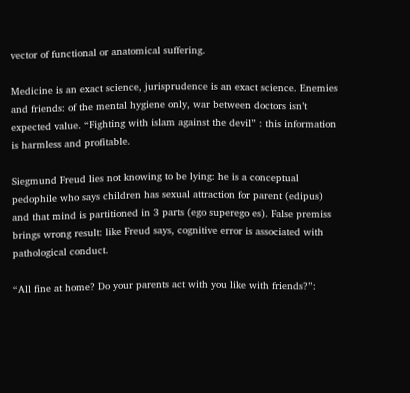vector of functional or anatomical suffering.

Medicine is an exact science, jurisprudence is an exact science. Enemies and friends: of the mental hygiene only, war between doctors isn’t expected value. “Fighting with islam against the devil” : this information is harmless and profitable.

Siegmund Freud lies not knowing to be lying: he is a conceptual pedophile who says children has sexual attraction for parent (edipus) and that mind is partitioned in 3 parts (ego superego es). False premiss brings wrong result: like Freud says, cognitive error is associated with pathological conduct.

“All fine at home? Do your parents act with you like with friends?”: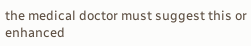the medical doctor must suggest this or enhanced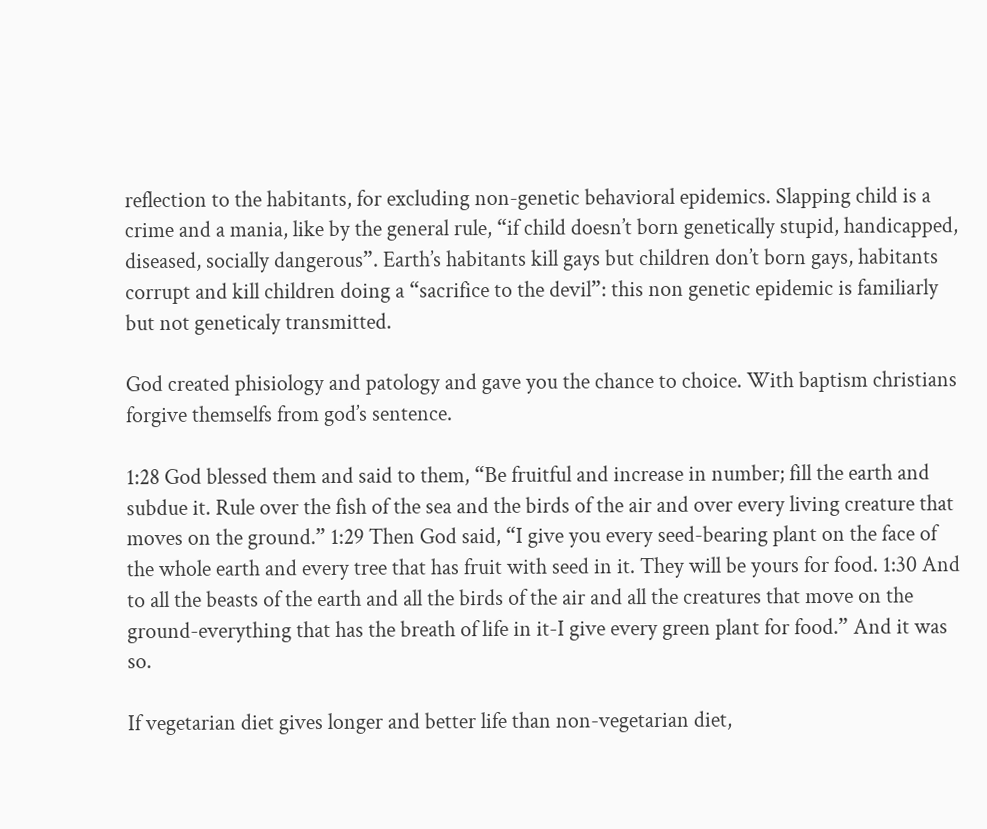reflection to the habitants, for excluding non-genetic behavioral epidemics. Slapping child is a crime and a mania, like by the general rule, “if child doesn’t born genetically stupid, handicapped, diseased, socially dangerous”. Earth’s habitants kill gays but children don’t born gays, habitants corrupt and kill children doing a “sacrifice to the devil”: this non genetic epidemic is familiarly but not geneticaly transmitted.

God created phisiology and patology and gave you the chance to choice. With baptism christians forgive themselfs from god’s sentence.

1:28 God blessed them and said to them, “Be fruitful and increase in number; fill the earth and subdue it. Rule over the fish of the sea and the birds of the air and over every living creature that moves on the ground.” 1:29 Then God said, “I give you every seed-bearing plant on the face of the whole earth and every tree that has fruit with seed in it. They will be yours for food. 1:30 And to all the beasts of the earth and all the birds of the air and all the creatures that move on the ground-everything that has the breath of life in it-I give every green plant for food.” And it was so.

If vegetarian diet gives longer and better life than non-vegetarian diet,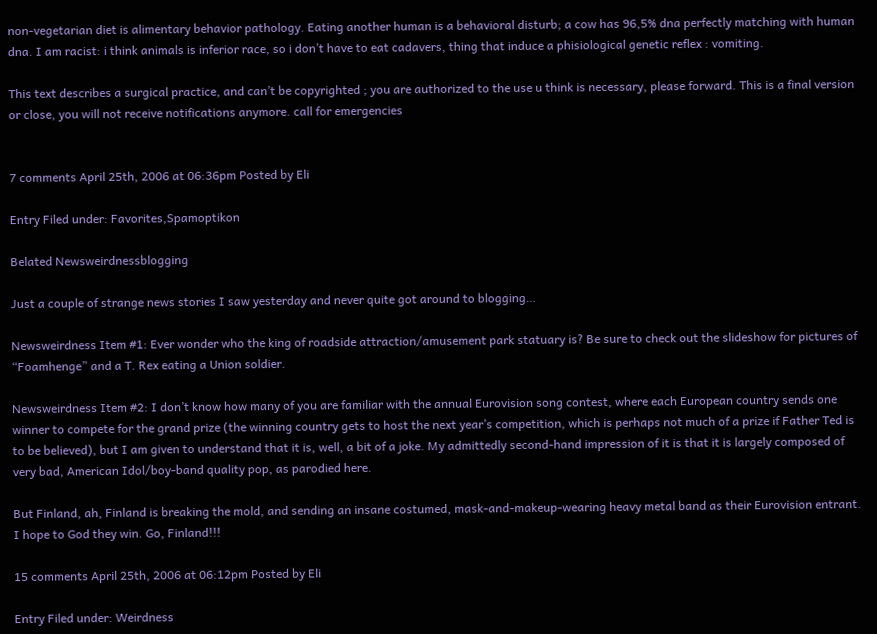non-vegetarian diet is alimentary behavior pathology. Eating another human is a behavioral disturb; a cow has 96,5% dna perfectly matching with human dna. I am racist: i think animals is inferior race, so i don’t have to eat cadavers, thing that induce a phisiological genetic reflex : vomiting.

This text describes a surgical practice, and can’t be copyrighted ; you are authorized to the use u think is necessary, please forward. This is a final version or close, you will not receive notifications anymore. call for emergencies


7 comments April 25th, 2006 at 06:36pm Posted by Eli

Entry Filed under: Favorites,Spamoptikon

Belated Newsweirdnessblogging

Just a couple of strange news stories I saw yesterday and never quite got around to blogging…

Newsweirdness Item #1: Ever wonder who the king of roadside attraction/amusement park statuary is? Be sure to check out the slideshow for pictures of “Foamhenge” and a T. Rex eating a Union soldier.

Newsweirdness Item #2: I don’t know how many of you are familiar with the annual Eurovision song contest, where each European country sends one winner to compete for the grand prize (the winning country gets to host the next year’s competition, which is perhaps not much of a prize if Father Ted is to be believed), but I am given to understand that it is, well, a bit of a joke. My admittedly second-hand impression of it is that it is largely composed of very bad, American Idol/boy-band quality pop, as parodied here.

But Finland, ah, Finland is breaking the mold, and sending an insane costumed, mask-and-makeup-wearing heavy metal band as their Eurovision entrant. I hope to God they win. Go, Finland!!!

15 comments April 25th, 2006 at 06:12pm Posted by Eli

Entry Filed under: Weirdness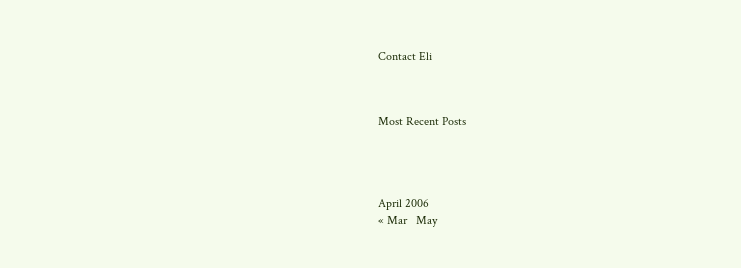Contact Eli



Most Recent Posts




April 2006
« Mar   May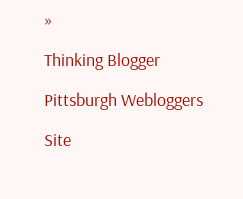»

Thinking Blogger

Pittsburgh Webloggers

Site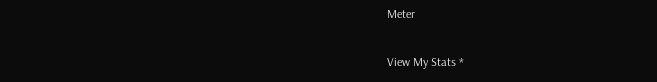Meter

View My Stats *